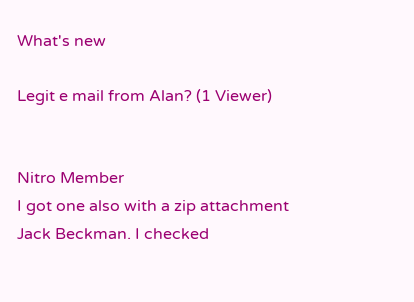What's new

Legit e mail from Alan? (1 Viewer)


Nitro Member
I got one also with a zip attachment Jack Beckman. I checked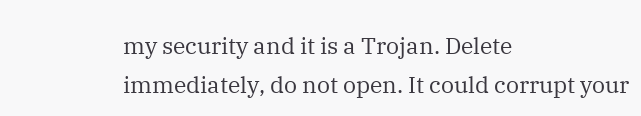my security and it is a Trojan. Delete immediately, do not open. It could corrupt your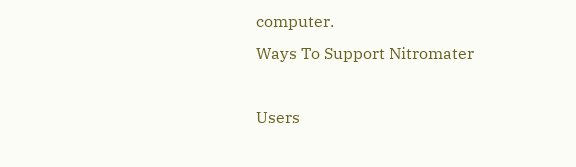computer.
Ways To Support Nitromater

Users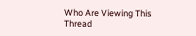Who Are Viewing This Thread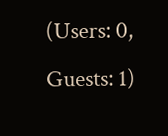(Users: 0, Guests: 1)